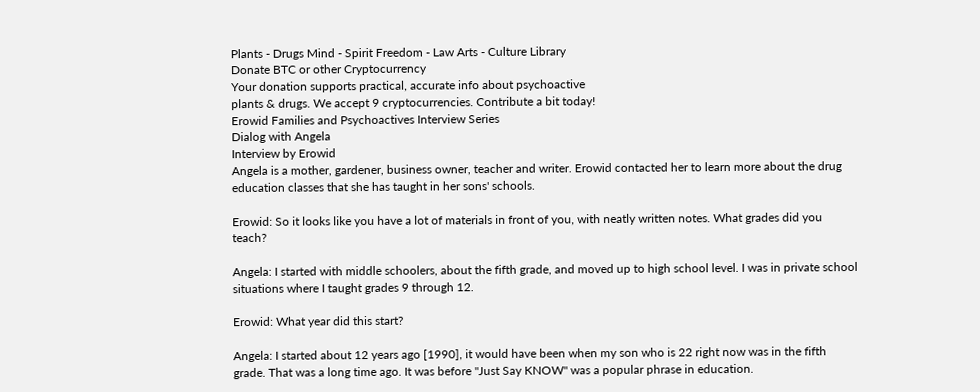Plants - Drugs Mind - Spirit Freedom - Law Arts - Culture Library
Donate BTC or other Cryptocurrency
Your donation supports practical, accurate info about psychoactive
plants & drugs. We accept 9 cryptocurrencies. Contribute a bit today!
Erowid Families and Psychoactives Interview Series
Dialog with Angela
Interview by Erowid
Angela is a mother, gardener, business owner, teacher and writer. Erowid contacted her to learn more about the drug education classes that she has taught in her sons' schools.

Erowid: So it looks like you have a lot of materials in front of you, with neatly written notes. What grades did you teach?

Angela: I started with middle schoolers, about the fifth grade, and moved up to high school level. I was in private school situations where I taught grades 9 through 12.

Erowid: What year did this start?

Angela: I started about 12 years ago [1990], it would have been when my son who is 22 right now was in the fifth grade. That was a long time ago. It was before "Just Say KNOW" was a popular phrase in education.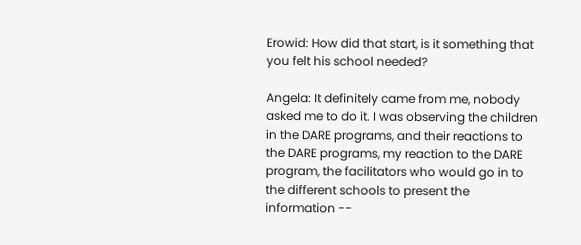Erowid: How did that start, is it something that you felt his school needed?

Angela: It definitely came from me, nobody asked me to do it. I was observing the children in the DARE programs, and their reactions to the DARE programs, my reaction to the DARE program, the facilitators who would go in to the different schools to present the information --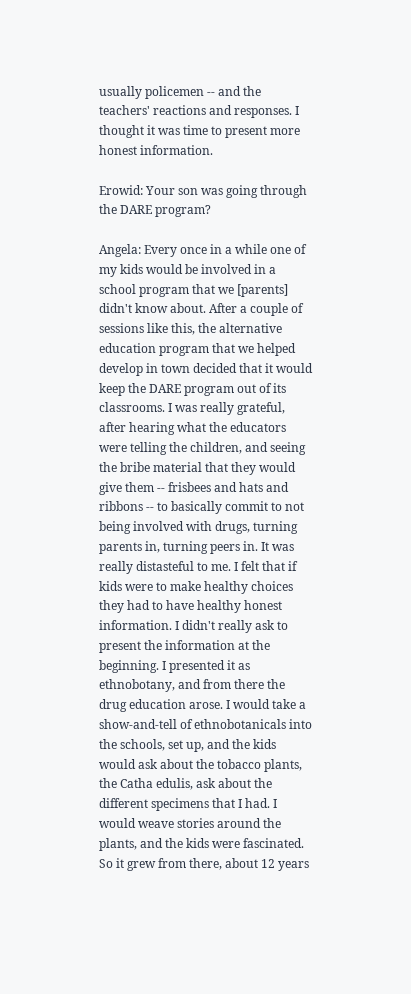usually policemen -- and the teachers' reactions and responses. I thought it was time to present more honest information.

Erowid: Your son was going through the DARE program?

Angela: Every once in a while one of my kids would be involved in a school program that we [parents] didn't know about. After a couple of sessions like this, the alternative education program that we helped develop in town decided that it would keep the DARE program out of its classrooms. I was really grateful, after hearing what the educators were telling the children, and seeing the bribe material that they would give them -- frisbees and hats and ribbons -- to basically commit to not being involved with drugs, turning parents in, turning peers in. It was really distasteful to me. I felt that if kids were to make healthy choices they had to have healthy honest information. I didn't really ask to present the information at the beginning. I presented it as ethnobotany, and from there the drug education arose. I would take a show-and-tell of ethnobotanicals into the schools, set up, and the kids would ask about the tobacco plants, the Catha edulis, ask about the different specimens that I had. I would weave stories around the plants, and the kids were fascinated. So it grew from there, about 12 years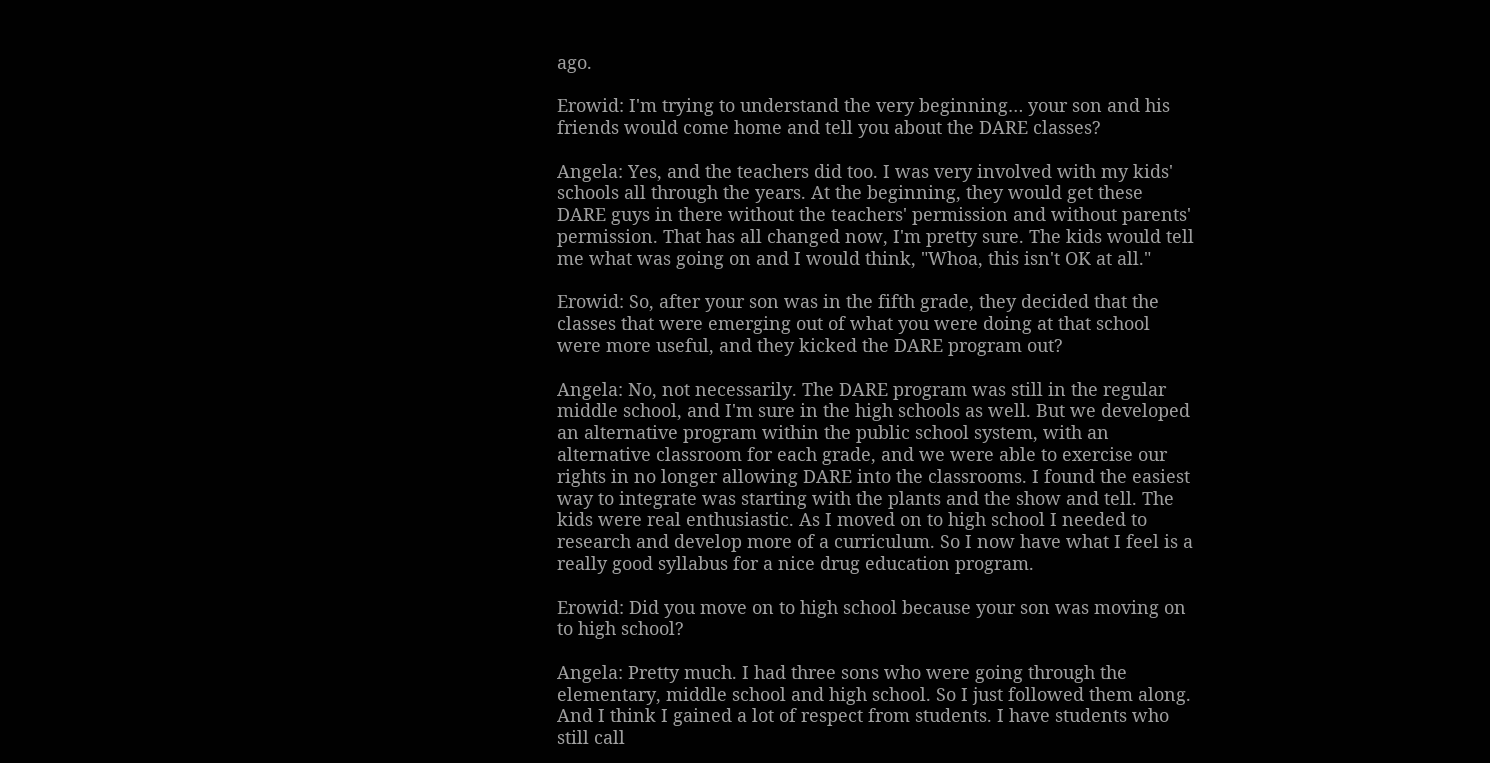ago.

Erowid: I'm trying to understand the very beginning… your son and his friends would come home and tell you about the DARE classes?

Angela: Yes, and the teachers did too. I was very involved with my kids' schools all through the years. At the beginning, they would get these DARE guys in there without the teachers' permission and without parents' permission. That has all changed now, I'm pretty sure. The kids would tell me what was going on and I would think, "Whoa, this isn't OK at all."

Erowid: So, after your son was in the fifth grade, they decided that the classes that were emerging out of what you were doing at that school were more useful, and they kicked the DARE program out?

Angela: No, not necessarily. The DARE program was still in the regular middle school, and I'm sure in the high schools as well. But we developed an alternative program within the public school system, with an alternative classroom for each grade, and we were able to exercise our rights in no longer allowing DARE into the classrooms. I found the easiest way to integrate was starting with the plants and the show and tell. The kids were real enthusiastic. As I moved on to high school I needed to research and develop more of a curriculum. So I now have what I feel is a really good syllabus for a nice drug education program.

Erowid: Did you move on to high school because your son was moving on to high school?

Angela: Pretty much. I had three sons who were going through the elementary, middle school and high school. So I just followed them along. And I think I gained a lot of respect from students. I have students who still call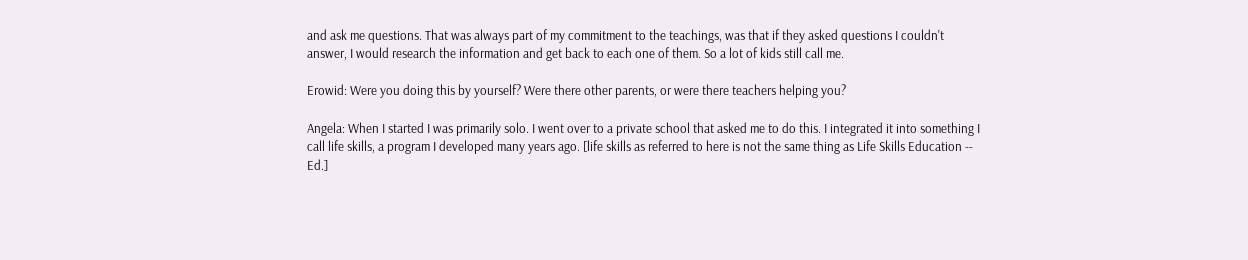and ask me questions. That was always part of my commitment to the teachings, was that if they asked questions I couldn't answer, I would research the information and get back to each one of them. So a lot of kids still call me.

Erowid: Were you doing this by yourself? Were there other parents, or were there teachers helping you?

Angela: When I started I was primarily solo. I went over to a private school that asked me to do this. I integrated it into something I call life skills, a program I developed many years ago. [life skills as referred to here is not the same thing as Life Skills Education -- Ed.]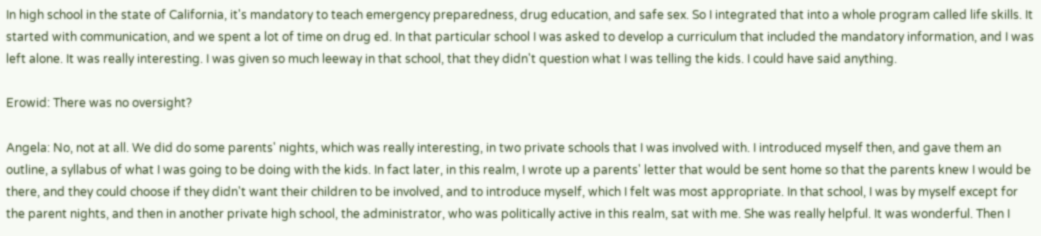In high school in the state of California, it's mandatory to teach emergency preparedness, drug education, and safe sex. So I integrated that into a whole program called life skills. It started with communication, and we spent a lot of time on drug ed. In that particular school I was asked to develop a curriculum that included the mandatory information, and I was left alone. It was really interesting. I was given so much leeway in that school, that they didn't question what I was telling the kids. I could have said anything.

Erowid: There was no oversight?

Angela: No, not at all. We did do some parents' nights, which was really interesting, in two private schools that I was involved with. I introduced myself then, and gave them an outline, a syllabus of what I was going to be doing with the kids. In fact later, in this realm, I wrote up a parents' letter that would be sent home so that the parents knew I would be there, and they could choose if they didn't want their children to be involved, and to introduce myself, which I felt was most appropriate. In that school, I was by myself except for the parent nights, and then in another private high school, the administrator, who was politically active in this realm, sat with me. She was really helpful. It was wonderful. Then I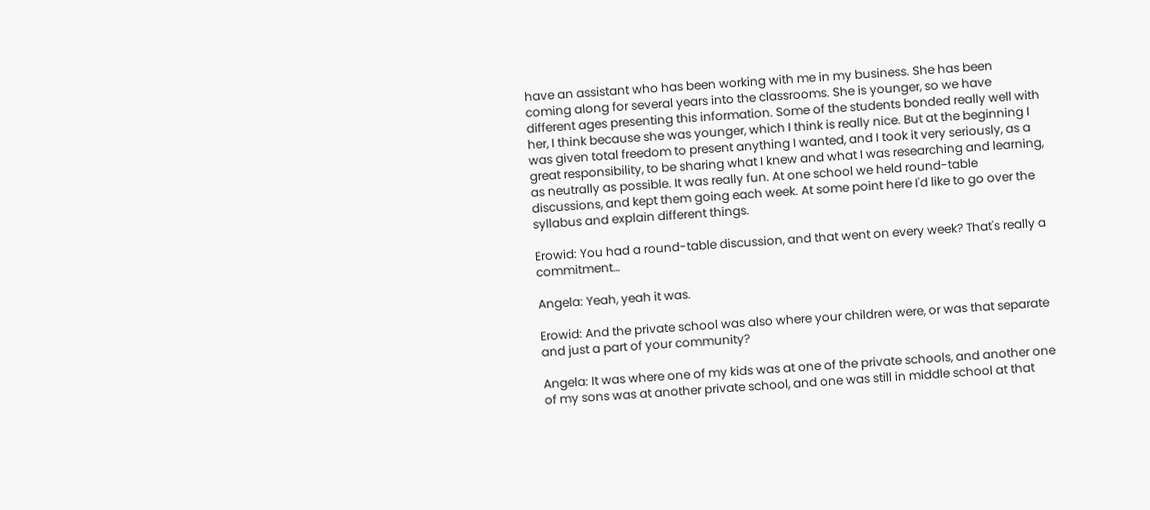have an assistant who has been working with me in my business. She has been coming along for several years into the classrooms. She is younger, so we have different ages presenting this information. Some of the students bonded really well with her, I think because she was younger, which I think is really nice. But at the beginning I was given total freedom to present anything I wanted, and I took it very seriously, as a great responsibility, to be sharing what I knew and what I was researching and learning, as neutrally as possible. It was really fun. At one school we held round-table discussions, and kept them going each week. At some point here I'd like to go over the syllabus and explain different things.

Erowid: You had a round-table discussion, and that went on every week? That's really a commitment…

Angela: Yeah, yeah it was.

Erowid: And the private school was also where your children were, or was that separate and just a part of your community?

Angela: It was where one of my kids was at one of the private schools, and another one of my sons was at another private school, and one was still in middle school at that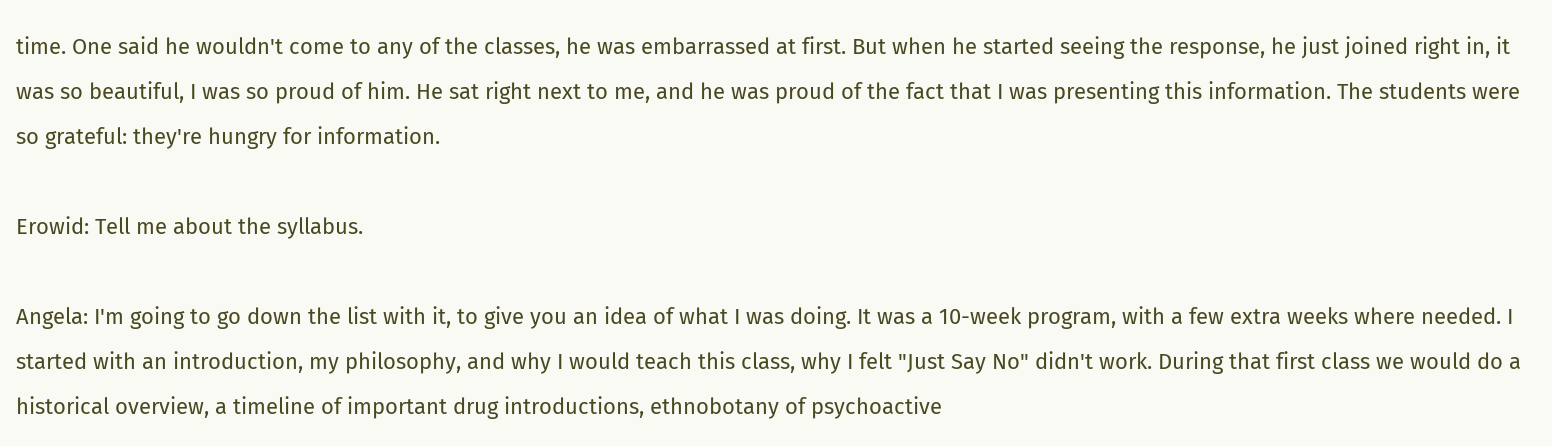time. One said he wouldn't come to any of the classes, he was embarrassed at first. But when he started seeing the response, he just joined right in, it was so beautiful, I was so proud of him. He sat right next to me, and he was proud of the fact that I was presenting this information. The students were so grateful: they're hungry for information.

Erowid: Tell me about the syllabus.

Angela: I'm going to go down the list with it, to give you an idea of what I was doing. It was a 10-week program, with a few extra weeks where needed. I started with an introduction, my philosophy, and why I would teach this class, why I felt "Just Say No" didn't work. During that first class we would do a historical overview, a timeline of important drug introductions, ethnobotany of psychoactive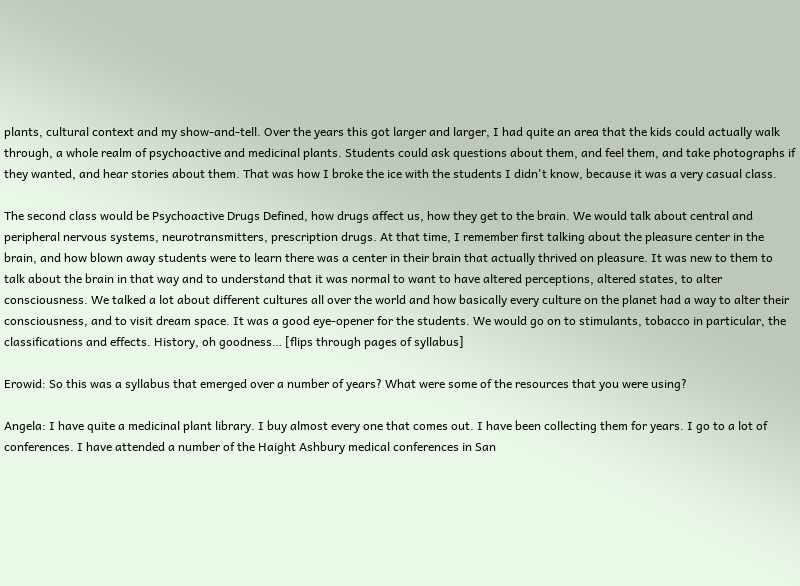plants, cultural context and my show-and-tell. Over the years this got larger and larger, I had quite an area that the kids could actually walk through, a whole realm of psychoactive and medicinal plants. Students could ask questions about them, and feel them, and take photographs if they wanted, and hear stories about them. That was how I broke the ice with the students I didn't know, because it was a very casual class.

The second class would be Psychoactive Drugs Defined, how drugs affect us, how they get to the brain. We would talk about central and peripheral nervous systems, neurotransmitters, prescription drugs. At that time, I remember first talking about the pleasure center in the brain, and how blown away students were to learn there was a center in their brain that actually thrived on pleasure. It was new to them to talk about the brain in that way and to understand that it was normal to want to have altered perceptions, altered states, to alter consciousness. We talked a lot about different cultures all over the world and how basically every culture on the planet had a way to alter their consciousness, and to visit dream space. It was a good eye-opener for the students. We would go on to stimulants, tobacco in particular, the classifications and effects. History, oh goodness… [flips through pages of syllabus]

Erowid: So this was a syllabus that emerged over a number of years? What were some of the resources that you were using?

Angela: I have quite a medicinal plant library. I buy almost every one that comes out. I have been collecting them for years. I go to a lot of conferences. I have attended a number of the Haight Ashbury medical conferences in San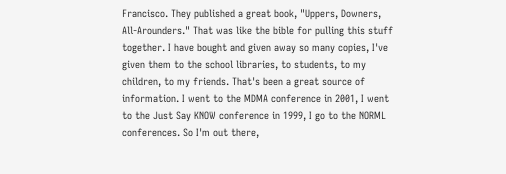Francisco. They published a great book, "Uppers, Downers, All-Arounders." That was like the bible for pulling this stuff together. I have bought and given away so many copies, I've given them to the school libraries, to students, to my children, to my friends. That's been a great source of information. I went to the MDMA conference in 2001, I went to the Just Say KNOW conference in 1999, I go to the NORML conferences. So I'm out there,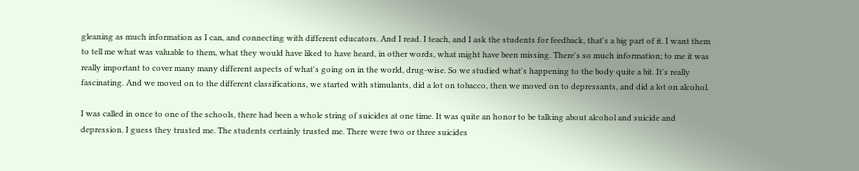gleaning as much information as I can, and connecting with different educators. And I read. I teach, and I ask the students for feedback, that's a big part of it. I want them to tell me what was valuable to them, what they would have liked to have heard, in other words, what might have been missing. There's so much information; to me it was really important to cover many many different aspects of what's going on in the world, drug-wise. So we studied what's happening to the body quite a bit. It's really fascinating. And we moved on to the different classifications, we started with stimulants, did a lot on tobacco, then we moved on to depressants, and did a lot on alcohol.

I was called in once to one of the schools, there had been a whole string of suicides at one time. It was quite an honor to be talking about alcohol and suicide and depression. I guess they trusted me. The students certainly trusted me. There were two or three suicides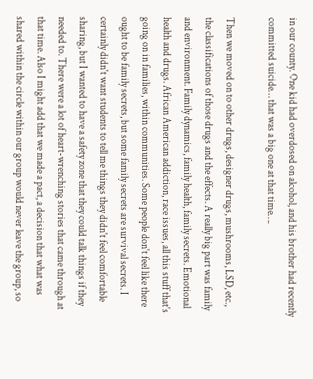in our county. One kid had overdosed on alcohol, and his brother had recently committed suicide… that was a big one at that time….

Then we moved on to other drugs, designer drugs, mushrooms, LSD, etc., the classifications of those drugs and the effects. A really big part was family and environment. Family dynamics, family health, family secrets. Emotional health and drugs. African American addiction, race issues, all this stuff that's going on in families, within communities. Some people don't feel like there ought to be family secrets, but some family secrets are survival secrets. I certainly didn't want students to tell me things they didn't feel comfortable sharing, but I wanted to have a safety zone that they could talk things if they needed to. There were a lot of heart-wrenching stories that came through at that time. Also I might add that we made a pact, a decision that what was shared within the circle within our group would never leave the group, so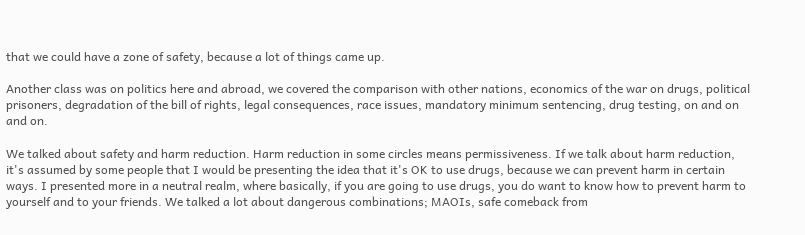that we could have a zone of safety, because a lot of things came up.

Another class was on politics here and abroad, we covered the comparison with other nations, economics of the war on drugs, political prisoners, degradation of the bill of rights, legal consequences, race issues, mandatory minimum sentencing, drug testing, on and on and on.

We talked about safety and harm reduction. Harm reduction in some circles means permissiveness. If we talk about harm reduction, it's assumed by some people that I would be presenting the idea that it's OK to use drugs, because we can prevent harm in certain ways. I presented more in a neutral realm, where basically, if you are going to use drugs, you do want to know how to prevent harm to yourself and to your friends. We talked a lot about dangerous combinations; MAOIs, safe comeback from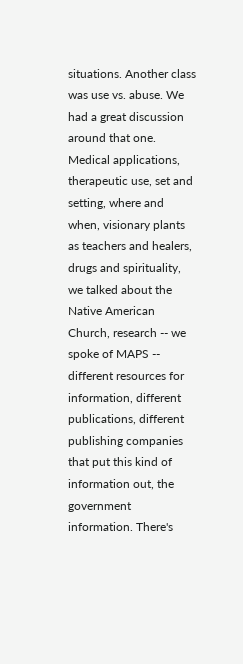situations. Another class was use vs. abuse. We had a great discussion around that one. Medical applications, therapeutic use, set and setting, where and when, visionary plants as teachers and healers, drugs and spirituality, we talked about the Native American Church, research -- we spoke of MAPS -- different resources for information, different publications, different publishing companies that put this kind of information out, the government information. There's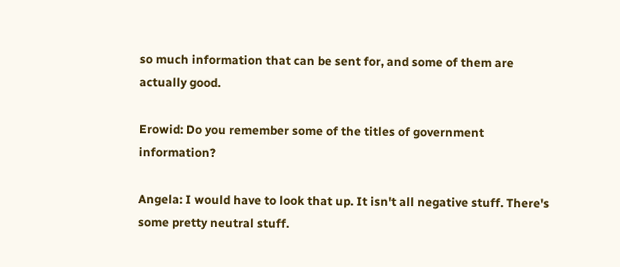so much information that can be sent for, and some of them are actually good.

Erowid: Do you remember some of the titles of government information?

Angela: I would have to look that up. It isn't all negative stuff. There's some pretty neutral stuff.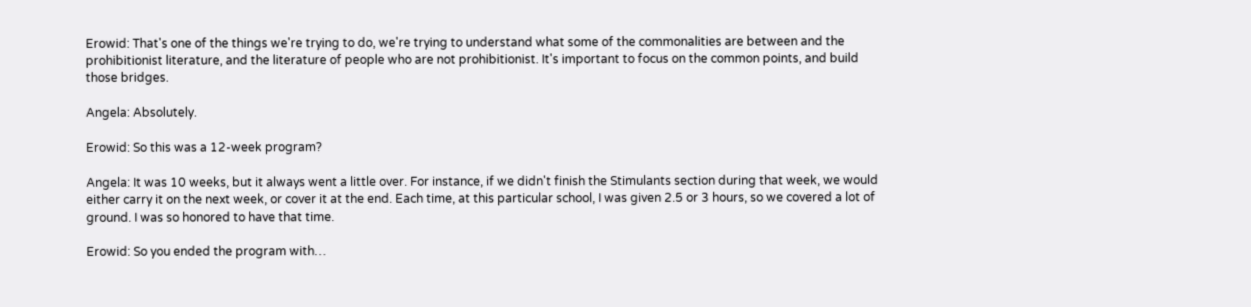Erowid: That's one of the things we're trying to do, we're trying to understand what some of the commonalities are between and the prohibitionist literature, and the literature of people who are not prohibitionist. It's important to focus on the common points, and build those bridges.

Angela: Absolutely.

Erowid: So this was a 12-week program?

Angela: It was 10 weeks, but it always went a little over. For instance, if we didn't finish the Stimulants section during that week, we would either carry it on the next week, or cover it at the end. Each time, at this particular school, I was given 2.5 or 3 hours, so we covered a lot of ground. I was so honored to have that time.

Erowid: So you ended the program with…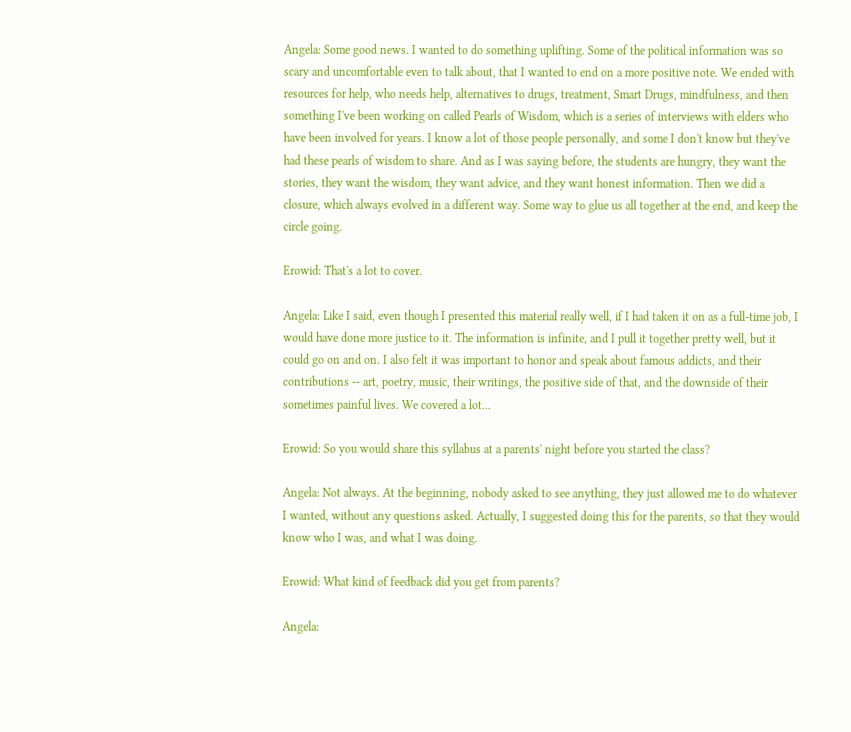Angela: Some good news. I wanted to do something uplifting. Some of the political information was so scary and uncomfortable even to talk about, that I wanted to end on a more positive note. We ended with resources for help, who needs help, alternatives to drugs, treatment, Smart Drugs, mindfulness, and then something I've been working on called Pearls of Wisdom, which is a series of interviews with elders who have been involved for years. I know a lot of those people personally, and some I don't know but they've had these pearls of wisdom to share. And as I was saying before, the students are hungry, they want the stories, they want the wisdom, they want advice, and they want honest information. Then we did a closure, which always evolved in a different way. Some way to glue us all together at the end, and keep the circle going.

Erowid: That's a lot to cover.

Angela: Like I said, even though I presented this material really well, if I had taken it on as a full-time job, I would have done more justice to it. The information is infinite, and I pull it together pretty well, but it could go on and on. I also felt it was important to honor and speak about famous addicts, and their contributions -- art, poetry, music, their writings, the positive side of that, and the downside of their sometimes painful lives. We covered a lot...

Erowid: So you would share this syllabus at a parents' night before you started the class?

Angela: Not always. At the beginning, nobody asked to see anything, they just allowed me to do whatever I wanted, without any questions asked. Actually, I suggested doing this for the parents, so that they would know who I was, and what I was doing.

Erowid: What kind of feedback did you get from parents?

Angela: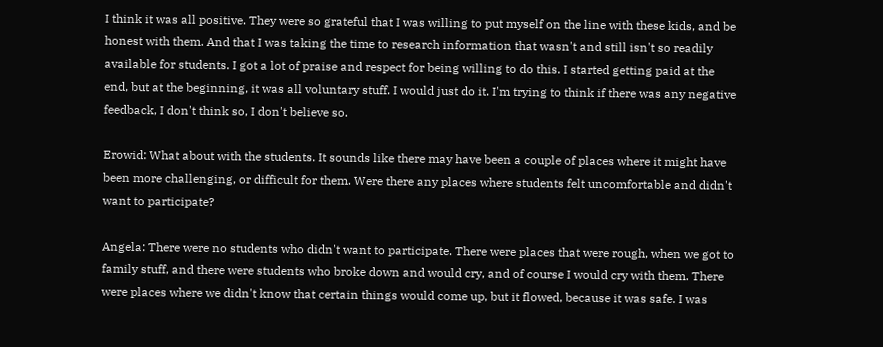I think it was all positive. They were so grateful that I was willing to put myself on the line with these kids, and be honest with them. And that I was taking the time to research information that wasn't and still isn't so readily available for students. I got a lot of praise and respect for being willing to do this. I started getting paid at the end, but at the beginning, it was all voluntary stuff. I would just do it. I'm trying to think if there was any negative feedback, I don't think so, I don't believe so.

Erowid: What about with the students. It sounds like there may have been a couple of places where it might have been more challenging, or difficult for them. Were there any places where students felt uncomfortable and didn't want to participate?

Angela: There were no students who didn't want to participate. There were places that were rough, when we got to family stuff, and there were students who broke down and would cry, and of course I would cry with them. There were places where we didn't know that certain things would come up, but it flowed, because it was safe. I was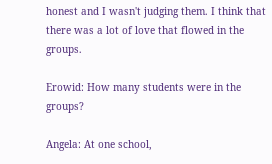honest and I wasn't judging them. I think that there was a lot of love that flowed in the groups.

Erowid: How many students were in the groups?

Angela: At one school,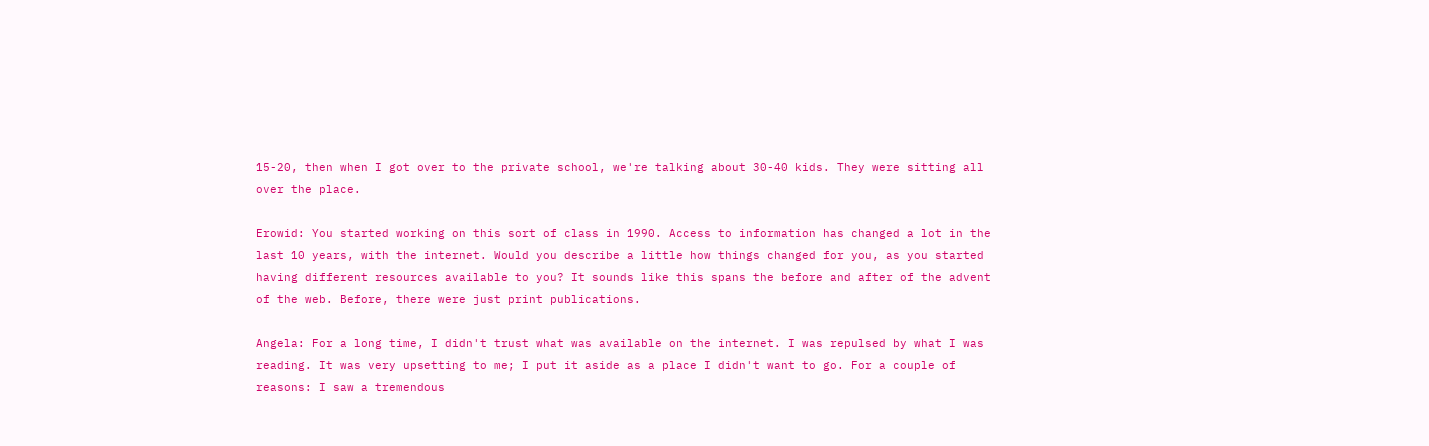15-20, then when I got over to the private school, we're talking about 30-40 kids. They were sitting all over the place.

Erowid: You started working on this sort of class in 1990. Access to information has changed a lot in the last 10 years, with the internet. Would you describe a little how things changed for you, as you started having different resources available to you? It sounds like this spans the before and after of the advent of the web. Before, there were just print publications.

Angela: For a long time, I didn't trust what was available on the internet. I was repulsed by what I was reading. It was very upsetting to me; I put it aside as a place I didn't want to go. For a couple of reasons: I saw a tremendous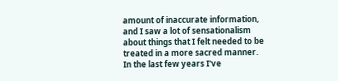amount of inaccurate information, and I saw a lot of sensationalism about things that I felt needed to be treated in a more sacred manner. In the last few years I've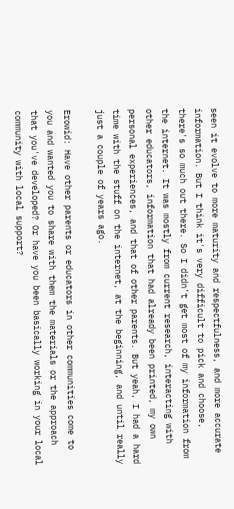seen it evolve to more maturity and respectfulness, and more accurate information. But I think it's very difficult to pick and choose, there's so much out there. So I didn't get most of my information from the internet. It was mostly from current research, interacting with other educators, information that had already been printed, my own personal experiences, and that of other parents. But yeah, I had a hard time with the stuff on the internet, at the beginning, and until really just a couple of years ago.

Erowid: Have other parents or educators in other communities come to you and wanted you to share with them the materials or the approach that you've developed? Or have you been basically working in your local community with local support?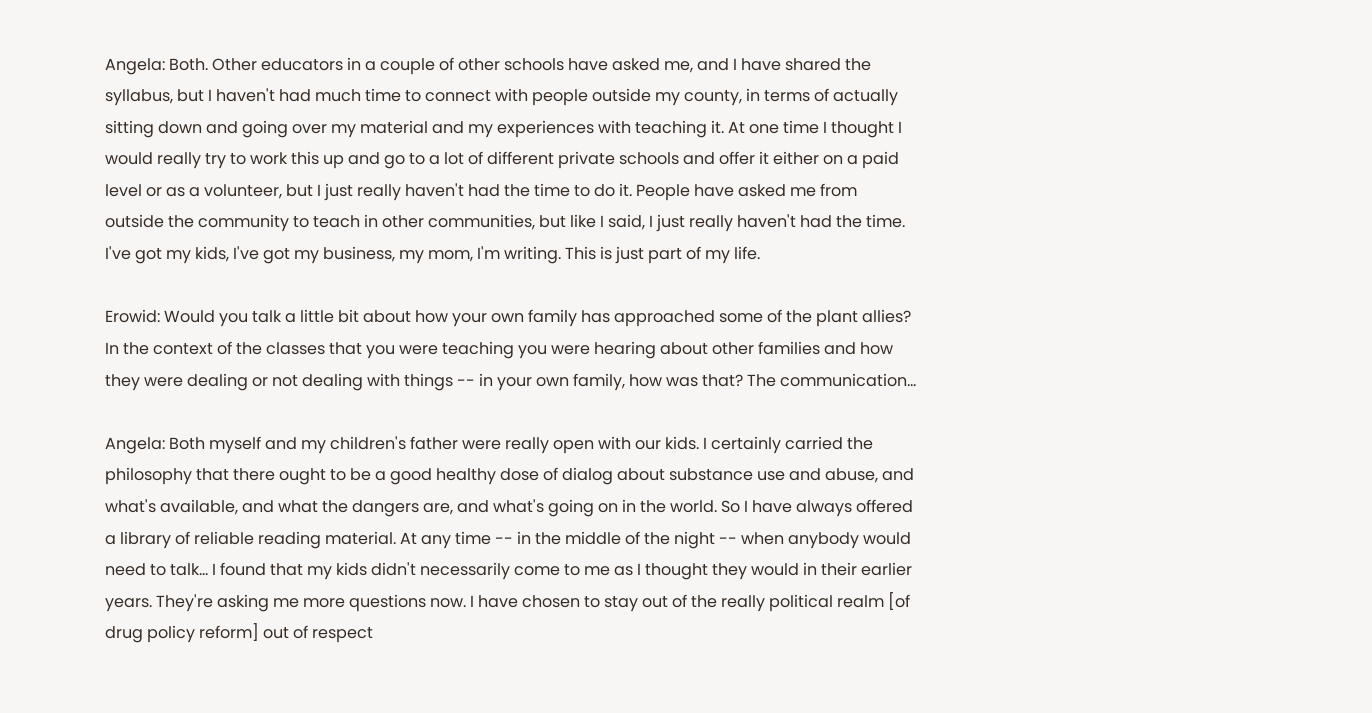Angela: Both. Other educators in a couple of other schools have asked me, and I have shared the syllabus, but I haven't had much time to connect with people outside my county, in terms of actually sitting down and going over my material and my experiences with teaching it. At one time I thought I would really try to work this up and go to a lot of different private schools and offer it either on a paid level or as a volunteer, but I just really haven't had the time to do it. People have asked me from outside the community to teach in other communities, but like I said, I just really haven't had the time. I've got my kids, I've got my business, my mom, I'm writing. This is just part of my life.

Erowid: Would you talk a little bit about how your own family has approached some of the plant allies? In the context of the classes that you were teaching you were hearing about other families and how they were dealing or not dealing with things -- in your own family, how was that? The communication…

Angela: Both myself and my children's father were really open with our kids. I certainly carried the philosophy that there ought to be a good healthy dose of dialog about substance use and abuse, and what's available, and what the dangers are, and what's going on in the world. So I have always offered a library of reliable reading material. At any time -- in the middle of the night -- when anybody would need to talk… I found that my kids didn't necessarily come to me as I thought they would in their earlier years. They're asking me more questions now. I have chosen to stay out of the really political realm [of drug policy reform] out of respect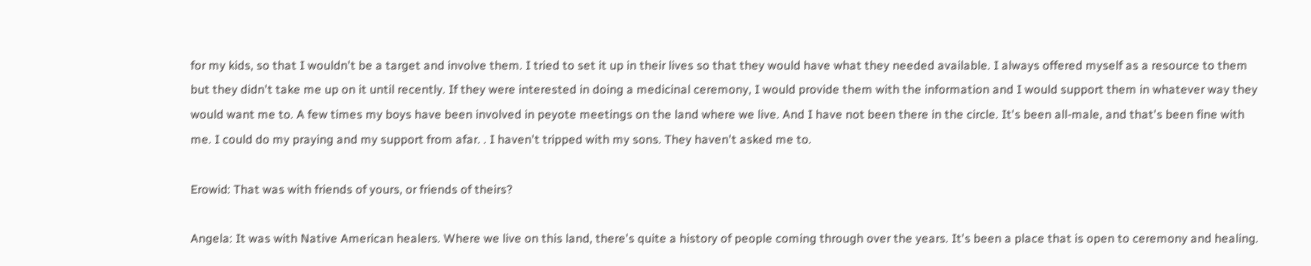for my kids, so that I wouldn't be a target and involve them. I tried to set it up in their lives so that they would have what they needed available. I always offered myself as a resource to them but they didn't take me up on it until recently. If they were interested in doing a medicinal ceremony, I would provide them with the information and I would support them in whatever way they would want me to. A few times my boys have been involved in peyote meetings on the land where we live. And I have not been there in the circle. It's been all-male, and that's been fine with me. I could do my praying and my support from afar. . I haven't tripped with my sons. They haven't asked me to.

Erowid: That was with friends of yours, or friends of theirs?

Angela: It was with Native American healers. Where we live on this land, there's quite a history of people coming through over the years. It's been a place that is open to ceremony and healing.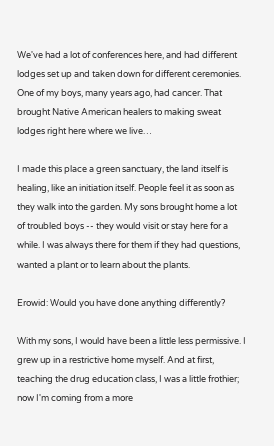We've had a lot of conferences here, and had different lodges set up and taken down for different ceremonies. One of my boys, many years ago, had cancer. That brought Native American healers to making sweat lodges right here where we live…

I made this place a green sanctuary, the land itself is healing, like an initiation itself. People feel it as soon as they walk into the garden. My sons brought home a lot of troubled boys -- they would visit or stay here for a while. I was always there for them if they had questions, wanted a plant or to learn about the plants.

Erowid: Would you have done anything differently?

With my sons, I would have been a little less permissive. I grew up in a restrictive home myself. And at first, teaching the drug education class, I was a little frothier; now I'm coming from a more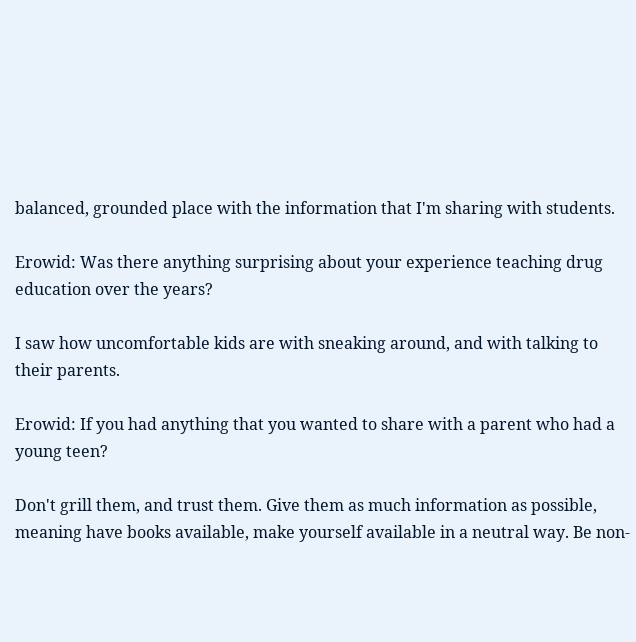balanced, grounded place with the information that I'm sharing with students.

Erowid: Was there anything surprising about your experience teaching drug education over the years?

I saw how uncomfortable kids are with sneaking around, and with talking to their parents.

Erowid: If you had anything that you wanted to share with a parent who had a young teen?

Don't grill them, and trust them. Give them as much information as possible, meaning have books available, make yourself available in a neutral way. Be non-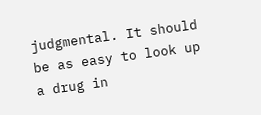judgmental. It should be as easy to look up a drug in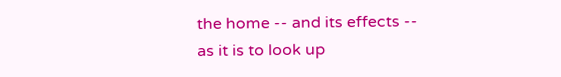the home -- and its effects -- as it is to look up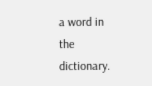a word in the dictionary.